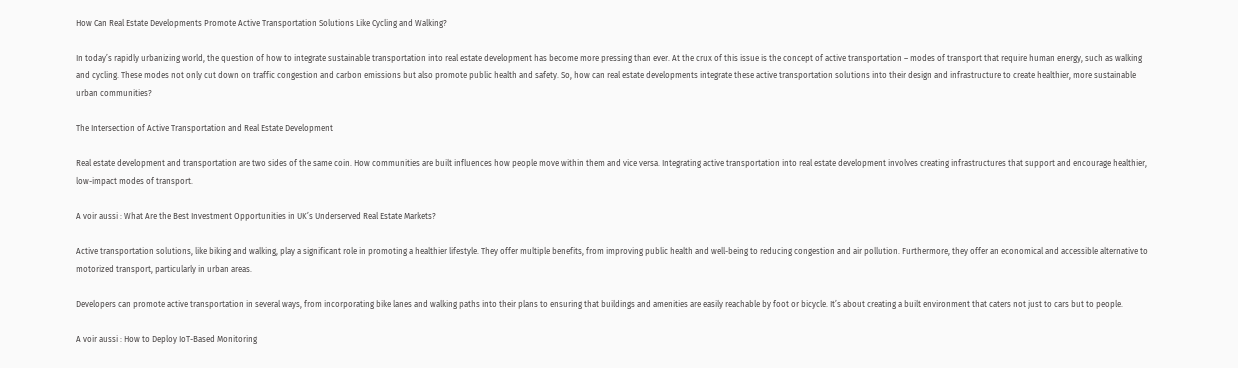How Can Real Estate Developments Promote Active Transportation Solutions Like Cycling and Walking?

In today’s rapidly urbanizing world, the question of how to integrate sustainable transportation into real estate development has become more pressing than ever. At the crux of this issue is the concept of active transportation – modes of transport that require human energy, such as walking and cycling. These modes not only cut down on traffic congestion and carbon emissions but also promote public health and safety. So, how can real estate developments integrate these active transportation solutions into their design and infrastructure to create healthier, more sustainable urban communities?

The Intersection of Active Transportation and Real Estate Development

Real estate development and transportation are two sides of the same coin. How communities are built influences how people move within them and vice versa. Integrating active transportation into real estate development involves creating infrastructures that support and encourage healthier, low-impact modes of transport.

A voir aussi : What Are the Best Investment Opportunities in UK’s Underserved Real Estate Markets?

Active transportation solutions, like biking and walking, play a significant role in promoting a healthier lifestyle. They offer multiple benefits, from improving public health and well-being to reducing congestion and air pollution. Furthermore, they offer an economical and accessible alternative to motorized transport, particularly in urban areas.

Developers can promote active transportation in several ways, from incorporating bike lanes and walking paths into their plans to ensuring that buildings and amenities are easily reachable by foot or bicycle. It’s about creating a built environment that caters not just to cars but to people.

A voir aussi : How to Deploy IoT-Based Monitoring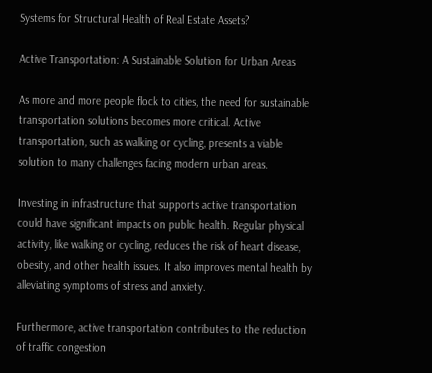Systems for Structural Health of Real Estate Assets?

Active Transportation: A Sustainable Solution for Urban Areas

As more and more people flock to cities, the need for sustainable transportation solutions becomes more critical. Active transportation, such as walking or cycling, presents a viable solution to many challenges facing modern urban areas.

Investing in infrastructure that supports active transportation could have significant impacts on public health. Regular physical activity, like walking or cycling, reduces the risk of heart disease, obesity, and other health issues. It also improves mental health by alleviating symptoms of stress and anxiety.

Furthermore, active transportation contributes to the reduction of traffic congestion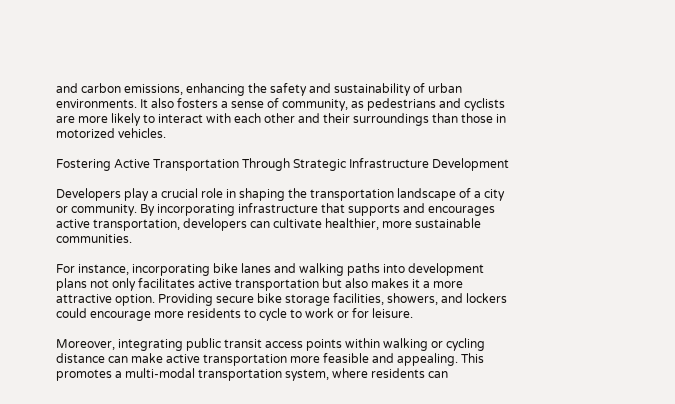and carbon emissions, enhancing the safety and sustainability of urban environments. It also fosters a sense of community, as pedestrians and cyclists are more likely to interact with each other and their surroundings than those in motorized vehicles.

Fostering Active Transportation Through Strategic Infrastructure Development

Developers play a crucial role in shaping the transportation landscape of a city or community. By incorporating infrastructure that supports and encourages active transportation, developers can cultivate healthier, more sustainable communities.

For instance, incorporating bike lanes and walking paths into development plans not only facilitates active transportation but also makes it a more attractive option. Providing secure bike storage facilities, showers, and lockers could encourage more residents to cycle to work or for leisure.

Moreover, integrating public transit access points within walking or cycling distance can make active transportation more feasible and appealing. This promotes a multi-modal transportation system, where residents can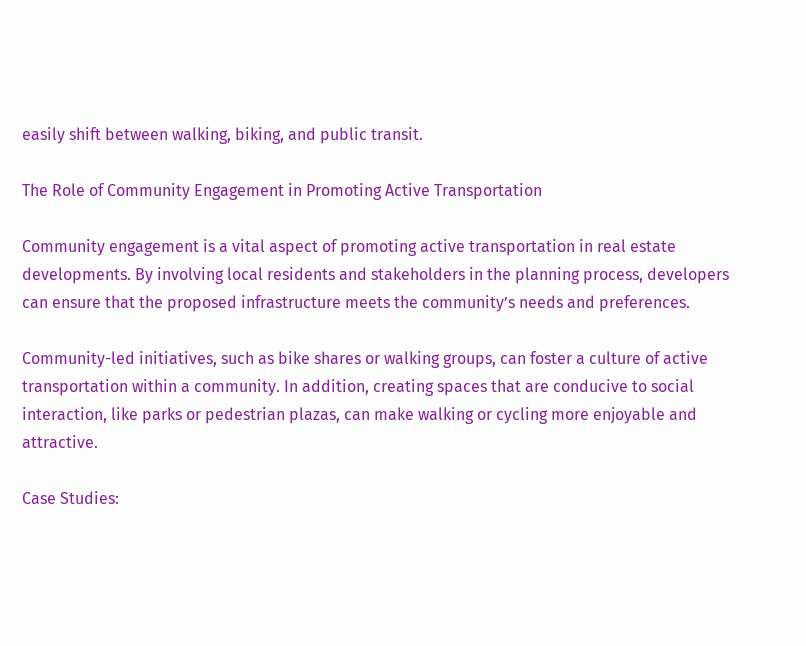easily shift between walking, biking, and public transit.

The Role of Community Engagement in Promoting Active Transportation

Community engagement is a vital aspect of promoting active transportation in real estate developments. By involving local residents and stakeholders in the planning process, developers can ensure that the proposed infrastructure meets the community’s needs and preferences.

Community-led initiatives, such as bike shares or walking groups, can foster a culture of active transportation within a community. In addition, creating spaces that are conducive to social interaction, like parks or pedestrian plazas, can make walking or cycling more enjoyable and attractive.

Case Studies: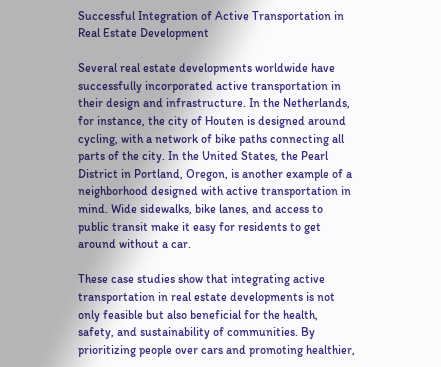Successful Integration of Active Transportation in Real Estate Development

Several real estate developments worldwide have successfully incorporated active transportation in their design and infrastructure. In the Netherlands, for instance, the city of Houten is designed around cycling, with a network of bike paths connecting all parts of the city. In the United States, the Pearl District in Portland, Oregon, is another example of a neighborhood designed with active transportation in mind. Wide sidewalks, bike lanes, and access to public transit make it easy for residents to get around without a car.

These case studies show that integrating active transportation in real estate developments is not only feasible but also beneficial for the health, safety, and sustainability of communities. By prioritizing people over cars and promoting healthier,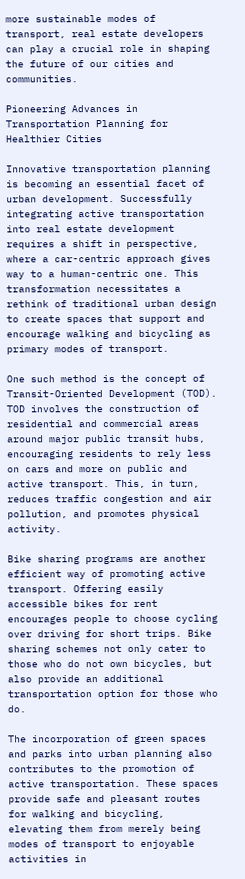more sustainable modes of transport, real estate developers can play a crucial role in shaping the future of our cities and communities.

Pioneering Advances in Transportation Planning for Healthier Cities

Innovative transportation planning is becoming an essential facet of urban development. Successfully integrating active transportation into real estate development requires a shift in perspective, where a car-centric approach gives way to a human-centric one. This transformation necessitates a rethink of traditional urban design to create spaces that support and encourage walking and bicycling as primary modes of transport.

One such method is the concept of Transit-Oriented Development (TOD). TOD involves the construction of residential and commercial areas around major public transit hubs, encouraging residents to rely less on cars and more on public and active transport. This, in turn, reduces traffic congestion and air pollution, and promotes physical activity.

Bike sharing programs are another efficient way of promoting active transport. Offering easily accessible bikes for rent encourages people to choose cycling over driving for short trips. Bike sharing schemes not only cater to those who do not own bicycles, but also provide an additional transportation option for those who do.

The incorporation of green spaces and parks into urban planning also contributes to the promotion of active transportation. These spaces provide safe and pleasant routes for walking and bicycling, elevating them from merely being modes of transport to enjoyable activities in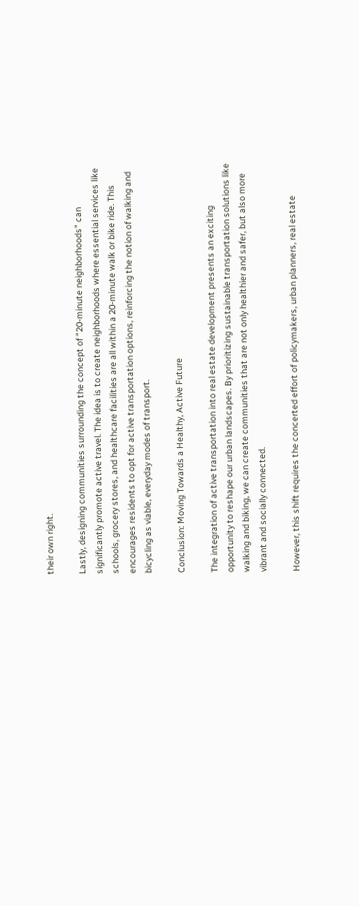their own right.

Lastly, designing communities surrounding the concept of "20-minute neighborhoods" can significantly promote active travel. The idea is to create neighborhoods where essential services like schools, grocery stores, and healthcare facilities are all within a 20-minute walk or bike ride. This encourages residents to opt for active transportation options, reinforcing the notion of walking and bicycling as viable, everyday modes of transport.

Conclusion: Moving Towards a Healthy, Active Future

The integration of active transportation into real estate development presents an exciting opportunity to reshape our urban landscapes. By prioritizing sustainable transportation solutions like walking and biking, we can create communities that are not only healthier and safer, but also more vibrant and socially connected.

However, this shift requires the concerted effort of policymakers, urban planners, real estate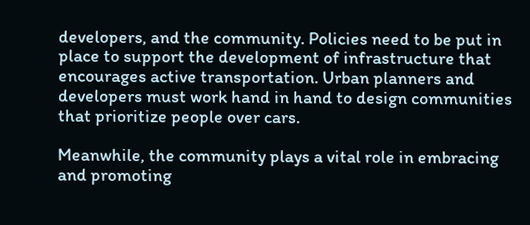developers, and the community. Policies need to be put in place to support the development of infrastructure that encourages active transportation. Urban planners and developers must work hand in hand to design communities that prioritize people over cars.

Meanwhile, the community plays a vital role in embracing and promoting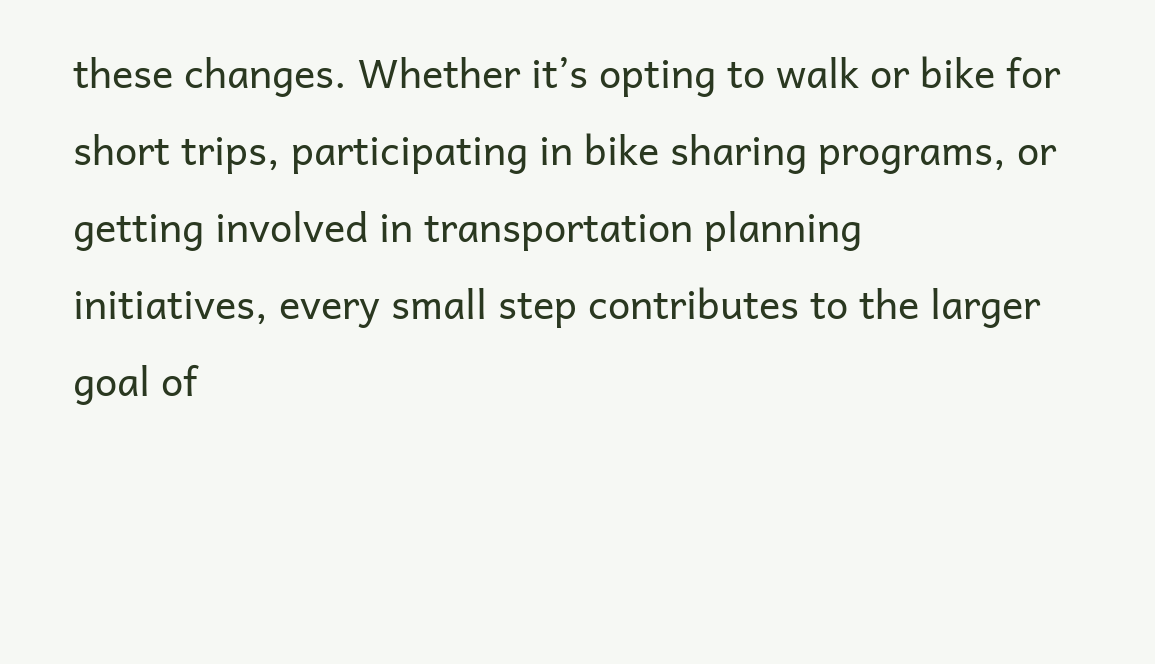these changes. Whether it’s opting to walk or bike for short trips, participating in bike sharing programs, or getting involved in transportation planning initiatives, every small step contributes to the larger goal of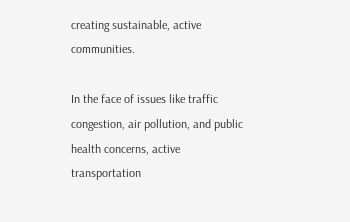creating sustainable, active communities.

In the face of issues like traffic congestion, air pollution, and public health concerns, active transportation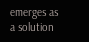emerges as a solution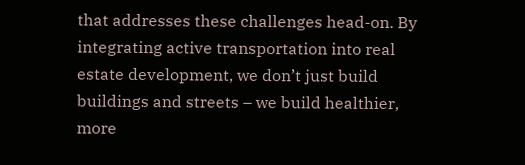that addresses these challenges head-on. By integrating active transportation into real estate development, we don’t just build buildings and streets – we build healthier, more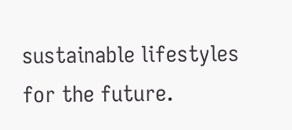sustainable lifestyles for the future.